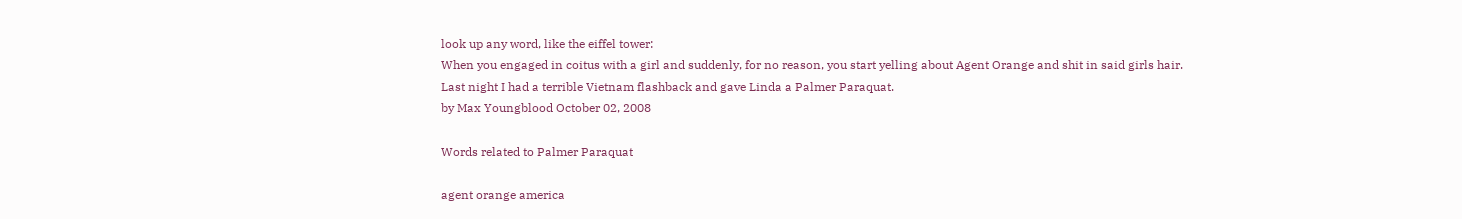look up any word, like the eiffel tower:
When you engaged in coitus with a girl and suddenly, for no reason, you start yelling about Agent Orange and shit in said girls hair.
Last night I had a terrible Vietnam flashback and gave Linda a Palmer Paraquat.
by Max Youngblood October 02, 2008

Words related to Palmer Paraquat

agent orange america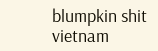blumpkin shit vietnam